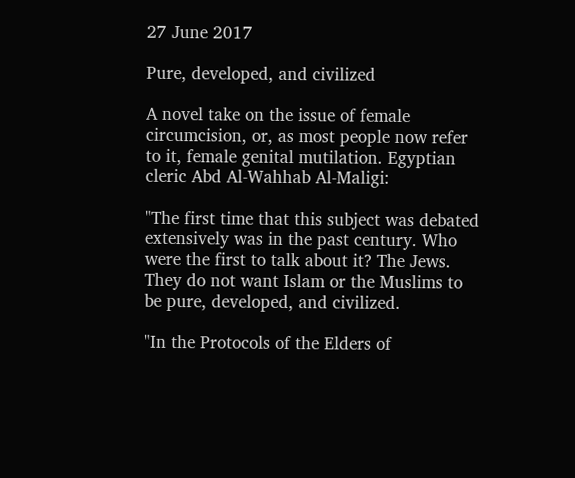27 June 2017

Pure, developed, and civilized

A novel take on the issue of female circumcision, or, as most people now refer to it, female genital mutilation. Egyptian cleric Abd Al-Wahhab Al-Maligi:

"The first time that this subject was debated extensively was in the past century. Who were the first to talk about it? The Jews. They do not want Islam or the Muslims to be pure, developed, and civilized.

"In the Protocols of the Elders of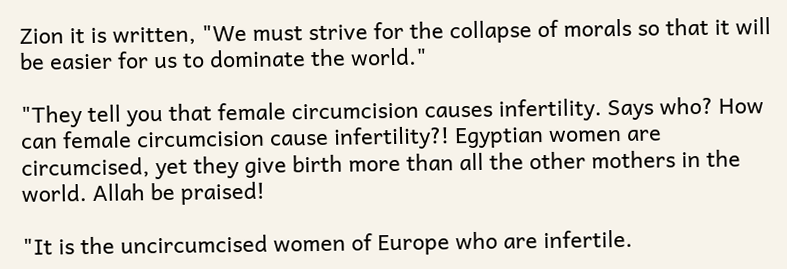Zion it is written, "We must strive for the collapse of morals so that it will be easier for us to dominate the world."

"They tell you that female circumcision causes infertility. Says who? How can female circumcision cause infertility?! Egyptian women are circumcised, yet they give birth more than all the other mothers in the world. Allah be praised!

"It is the uncircumcised women of Europe who are infertile.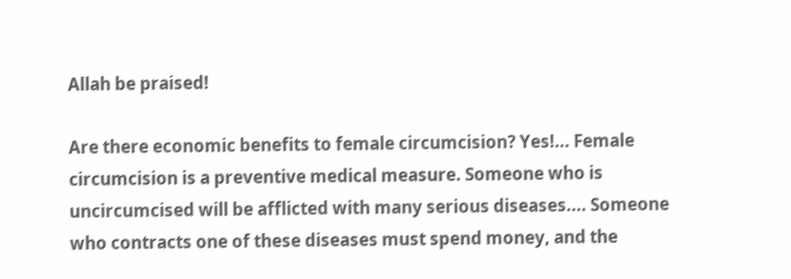Allah be praised!

Are there economic benefits to female circumcision? Yes!... Female circumcision is a preventive medical measure. Someone who is uncircumcised will be afflicted with many serious diseases.... Someone who contracts one of these diseases must spend money, and the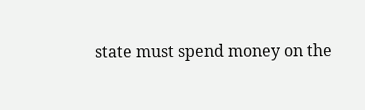state must spend money on the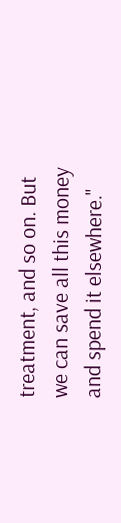treatment, and so on. But we can save all this money and spend it elsewhere."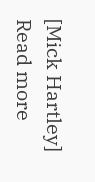[Mick Hartley] Read more